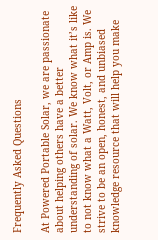Frequently Asked Questions

At Powered Portable Solar, we are passionate about helping others have a better understanding of solar. We know what it’s like to not know what a Watt, Volt, or Amp is. We strive to be an open, honest, and unbiased knowledge resource that will help you make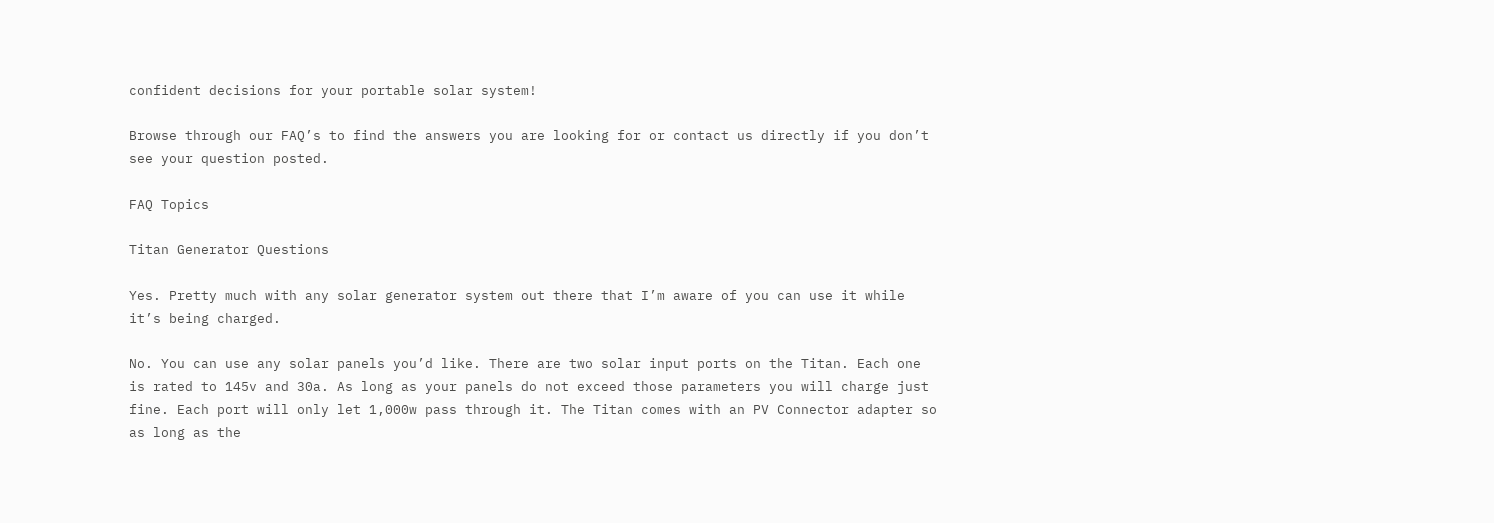confident decisions for your portable solar system!

Browse through our FAQ’s to find the answers you are looking for or contact us directly if you don’t see your question posted.

FAQ Topics

Titan Generator Questions

Yes. Pretty much with any solar generator system out there that I’m aware of you can use it while it’s being charged.

No. You can use any solar panels you’d like. There are two solar input ports on the Titan. Each one is rated to 145v and 30a. As long as your panels do not exceed those parameters you will charge just fine. Each port will only let 1,000w pass through it. The Titan comes with an PV Connector adapter so as long as the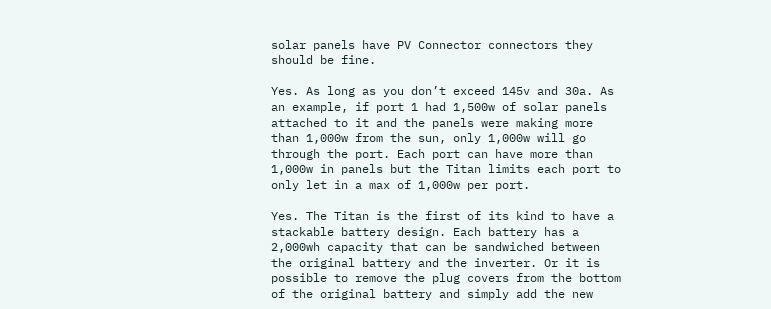solar panels have PV Connector connectors they should be fine.

Yes. As long as you don’t exceed 145v and 30a. As an example, if port 1 had 1,500w of solar panels attached to it and the panels were making more than 1,000w from the sun, only 1,000w will go through the port. Each port can have more than 1,000w in panels but the Titan limits each port to only let in a max of 1,000w per port.

Yes. The Titan is the first of its kind to have a stackable battery design. Each battery has a 2,000wh capacity that can be sandwiched between the original battery and the inverter. Or it is possible to remove the plug covers from the bottom of the original battery and simply add the new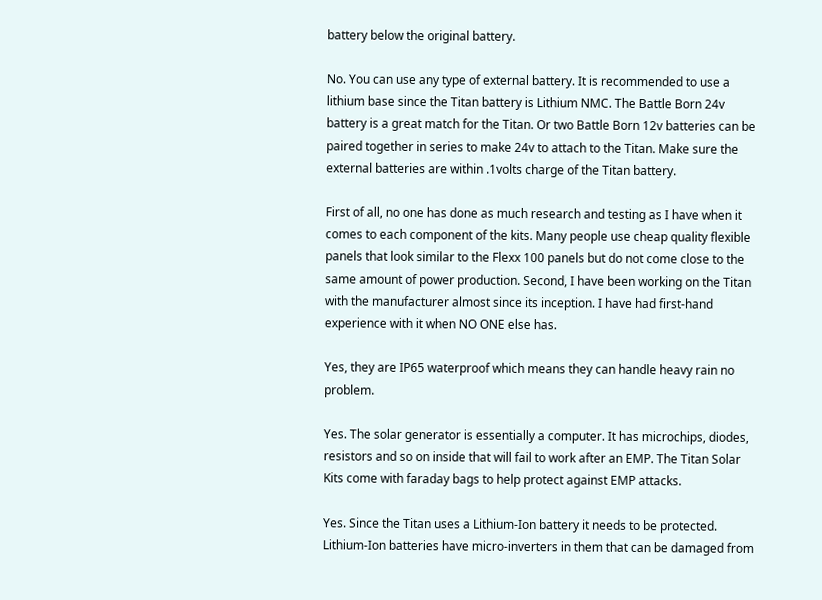battery below the original battery.

No. You can use any type of external battery. It is recommended to use a lithium base since the Titan battery is Lithium NMC. The Battle Born 24v battery is a great match for the Titan. Or two Battle Born 12v batteries can be paired together in series to make 24v to attach to the Titan. Make sure the external batteries are within .1volts charge of the Titan battery.

First of all, no one has done as much research and testing as I have when it comes to each component of the kits. Many people use cheap quality flexible panels that look similar to the Flexx 100 panels but do not come close to the same amount of power production. Second, I have been working on the Titan with the manufacturer almost since its inception. I have had first-hand experience with it when NO ONE else has.

Yes, they are IP65 waterproof which means they can handle heavy rain no problem.

Yes. The solar generator is essentially a computer. It has microchips, diodes, resistors and so on inside that will fail to work after an EMP. The Titan Solar Kits come with faraday bags to help protect against EMP attacks.

Yes. Since the Titan uses a Lithium-Ion battery it needs to be protected. Lithium-Ion batteries have micro-inverters in them that can be damaged from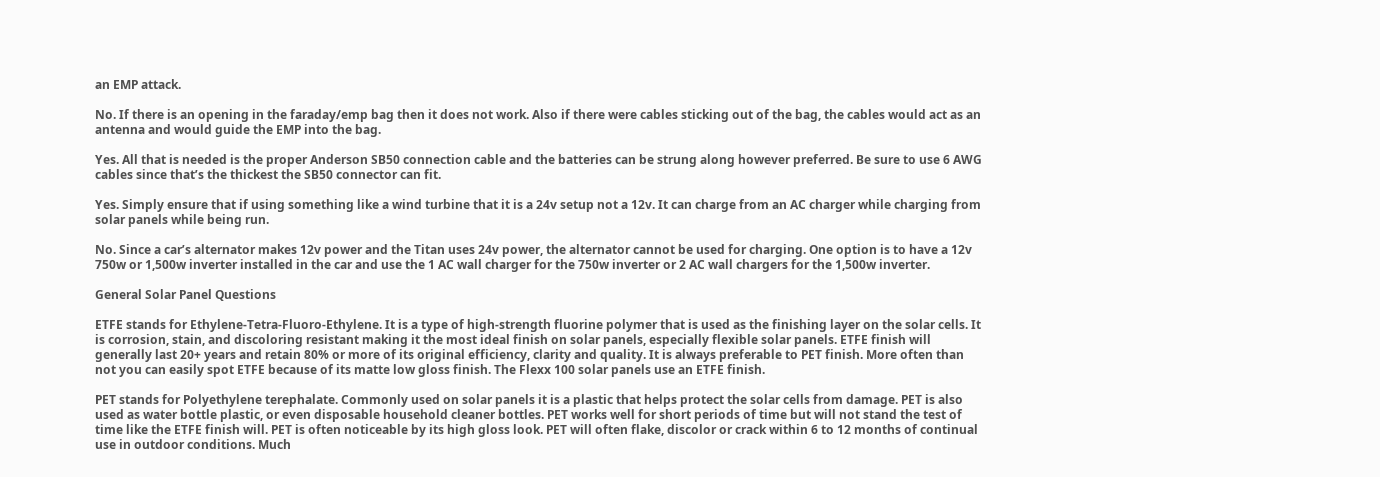an EMP attack.

No. If there is an opening in the faraday/emp bag then it does not work. Also if there were cables sticking out of the bag, the cables would act as an antenna and would guide the EMP into the bag.

Yes. All that is needed is the proper Anderson SB50 connection cable and the batteries can be strung along however preferred. Be sure to use 6 AWG cables since that’s the thickest the SB50 connector can fit.

Yes. Simply ensure that if using something like a wind turbine that it is a 24v setup not a 12v. It can charge from an AC charger while charging from solar panels while being run.

No. Since a car’s alternator makes 12v power and the Titan uses 24v power, the alternator cannot be used for charging. One option is to have a 12v 750w or 1,500w inverter installed in the car and use the 1 AC wall charger for the 750w inverter or 2 AC wall chargers for the 1,500w inverter.

General Solar Panel Questions

ETFE stands for Ethylene-Tetra-Fluoro-Ethylene. It is a type of high-strength fluorine polymer that is used as the finishing layer on the solar cells. It is corrosion, stain, and discoloring resistant making it the most ideal finish on solar panels, especially flexible solar panels. ETFE finish will generally last 20+ years and retain 80% or more of its original efficiency, clarity and quality. It is always preferable to PET finish. More often than not you can easily spot ETFE because of its matte low gloss finish. The Flexx 100 solar panels use an ETFE finish.

PET stands for Polyethylene terephalate. Commonly used on solar panels it is a plastic that helps protect the solar cells from damage. PET is also used as water bottle plastic, or even disposable household cleaner bottles. PET works well for short periods of time but will not stand the test of time like the ETFE finish will. PET is often noticeable by its high gloss look. PET will often flake, discolor or crack within 6 to 12 months of continual use in outdoor conditions. Much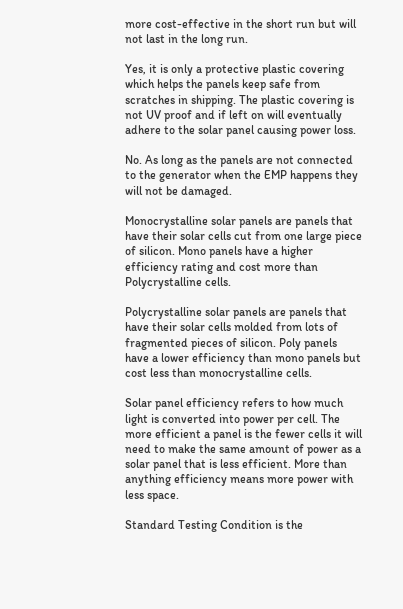more cost-effective in the short run but will not last in the long run.

Yes, it is only a protective plastic covering which helps the panels keep safe from scratches in shipping. The plastic covering is not UV proof and if left on will eventually adhere to the solar panel causing power loss.

No. As long as the panels are not connected to the generator when the EMP happens they will not be damaged.

Monocrystalline solar panels are panels that have their solar cells cut from one large piece of silicon. Mono panels have a higher efficiency rating and cost more than Polycrystalline cells.

Polycrystalline solar panels are panels that have their solar cells molded from lots of fragmented pieces of silicon. Poly panels have a lower efficiency than mono panels but cost less than monocrystalline cells.

Solar panel efficiency refers to how much light is converted into power per cell. The more efficient a panel is the fewer cells it will need to make the same amount of power as a solar panel that is less efficient. More than anything efficiency means more power with less space.

Standard Testing Condition is the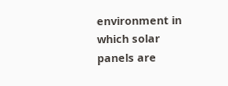environment in which solar panels are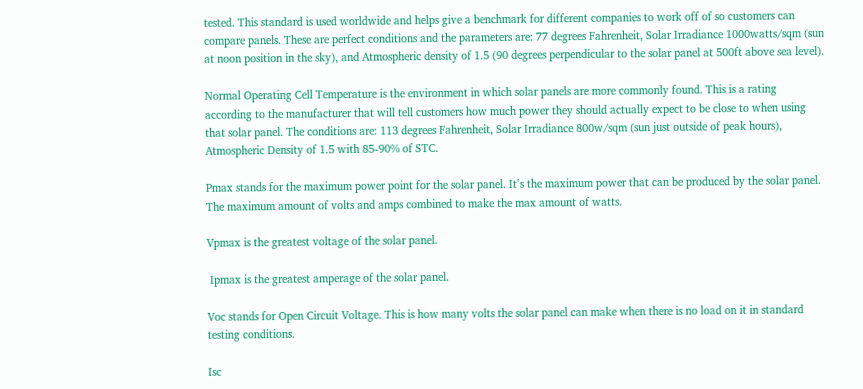tested. This standard is used worldwide and helps give a benchmark for different companies to work off of so customers can compare panels. These are perfect conditions and the parameters are: 77 degrees Fahrenheit, Solar Irradiance 1000watts/sqm (sun at noon position in the sky), and Atmospheric density of 1.5 (90 degrees perpendicular to the solar panel at 500ft above sea level).

Normal Operating Cell Temperature is the environment in which solar panels are more commonly found. This is a rating according to the manufacturer that will tell customers how much power they should actually expect to be close to when using that solar panel. The conditions are: 113 degrees Fahrenheit, Solar Irradiance 800w/sqm (sun just outside of peak hours), Atmospheric Density of 1.5 with 85-90% of STC.

Pmax stands for the maximum power point for the solar panel. It’s the maximum power that can be produced by the solar panel. The maximum amount of volts and amps combined to make the max amount of watts.

Vpmax is the greatest voltage of the solar panel.

 Ipmax is the greatest amperage of the solar panel.

Voc stands for Open Circuit Voltage. This is how many volts the solar panel can make when there is no load on it in standard testing conditions.

Isc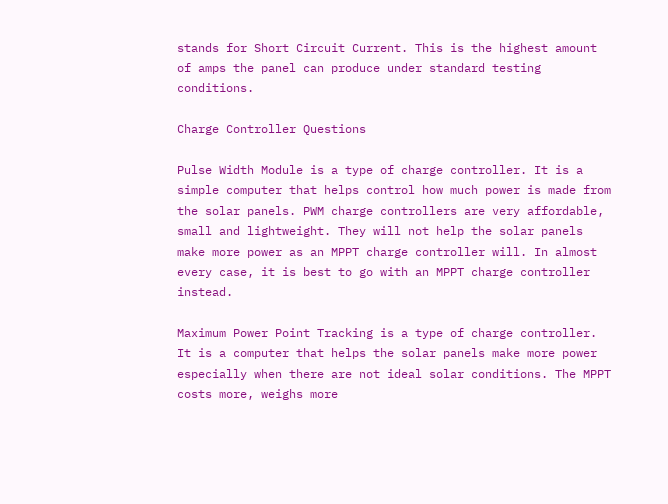stands for Short Circuit Current. This is the highest amount of amps the panel can produce under standard testing conditions.

Charge Controller Questions

Pulse Width Module is a type of charge controller. It is a simple computer that helps control how much power is made from the solar panels. PWM charge controllers are very affordable, small and lightweight. They will not help the solar panels make more power as an MPPT charge controller will. In almost every case, it is best to go with an MPPT charge controller instead.

Maximum Power Point Tracking is a type of charge controller. It is a computer that helps the solar panels make more power especially when there are not ideal solar conditions. The MPPT costs more, weighs more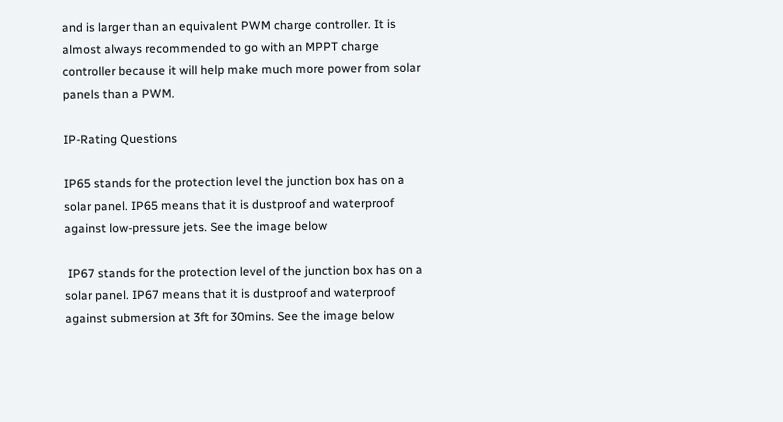and is larger than an equivalent PWM charge controller. It is almost always recommended to go with an MPPT charge controller because it will help make much more power from solar panels than a PWM.

IP-Rating Questions

IP65 stands for the protection level the junction box has on a solar panel. IP65 means that it is dustproof and waterproof against low-pressure jets. See the image below

 IP67 stands for the protection level of the junction box has on a solar panel. IP67 means that it is dustproof and waterproof against submersion at 3ft for 30mins. See the image below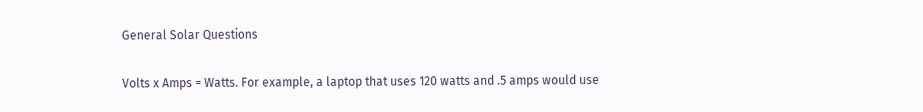General Solar Questions

Volts x Amps = Watts. For example, a laptop that uses 120 watts and .5 amps would use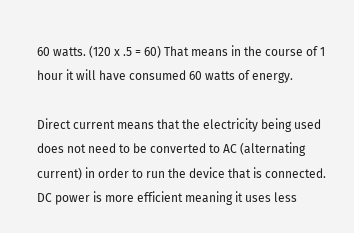60 watts. (120 x .5 = 60) That means in the course of 1 hour it will have consumed 60 watts of energy.

Direct current means that the electricity being used does not need to be converted to AC (alternating current) in order to run the device that is connected. DC power is more efficient meaning it uses less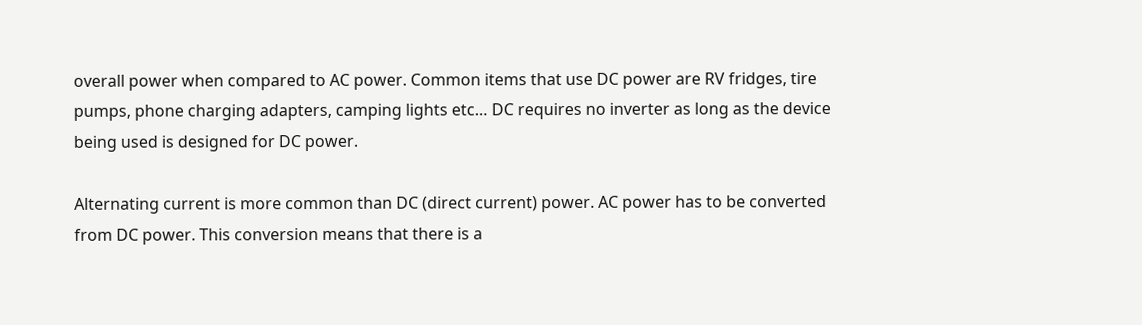overall power when compared to AC power. Common items that use DC power are RV fridges, tire pumps, phone charging adapters, camping lights etc… DC requires no inverter as long as the device being used is designed for DC power.

Alternating current is more common than DC (direct current) power. AC power has to be converted from DC power. This conversion means that there is a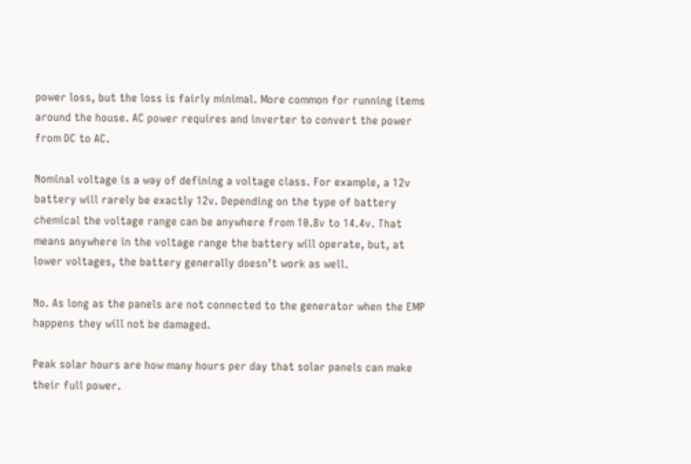power loss, but the loss is fairly minimal. More common for running items around the house. AC power requires and inverter to convert the power from DC to AC.

Nominal voltage is a way of defining a voltage class. For example, a 12v battery will rarely be exactly 12v. Depending on the type of battery chemical the voltage range can be anywhere from 10.8v to 14.4v. That means anywhere in the voltage range the battery will operate, but, at lower voltages, the battery generally doesn’t work as well.

No. As long as the panels are not connected to the generator when the EMP happens they will not be damaged.

Peak solar hours are how many hours per day that solar panels can make their full power.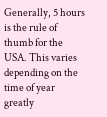Generally, 5 hours is the rule of thumb for the USA. This varies depending on the time of year greatly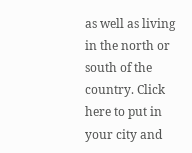as well as living in the north or south of the country. Click here to put in your city and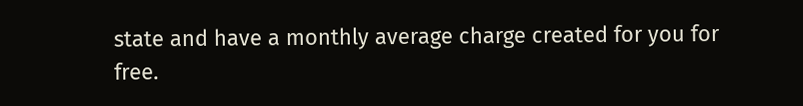state and have a monthly average charge created for you for free.